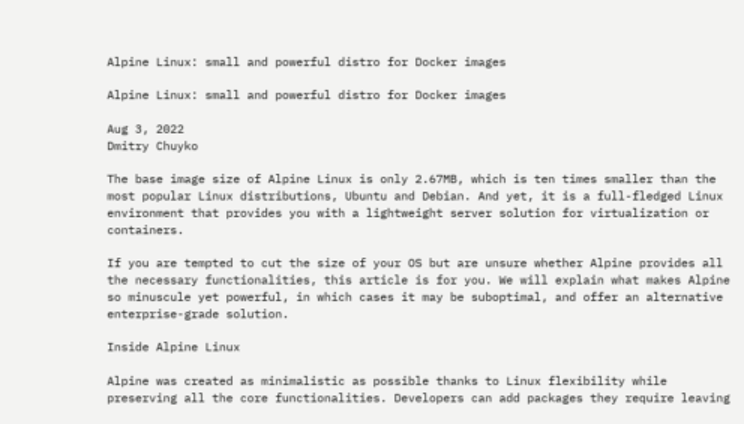Alpine Linux: small and powerful distro for Docker images

Alpine Linux: small and powerful distro for Docker images

Aug 3, 2022
Dmitry Chuyko

The base image size of Alpine Linux is only 2.67MB, which is ten times smaller than the most popular Linux distributions, Ubuntu and Debian. And yet, it is a full-fledged Linux environment that provides you with a lightweight server solution for virtualization or containers.

If you are tempted to cut the size of your OS but are unsure whether Alpine provides all the necessary functionalities, this article is for you. We will explain what makes Alpine so minuscule yet powerful, in which cases it may be suboptimal, and offer an alternative enterprise-grade solution.

Inside Alpine Linux

Alpine was created as minimalistic as possible thanks to Linux flexibility while preserving all the core functionalities. Developers can add packages they require leaving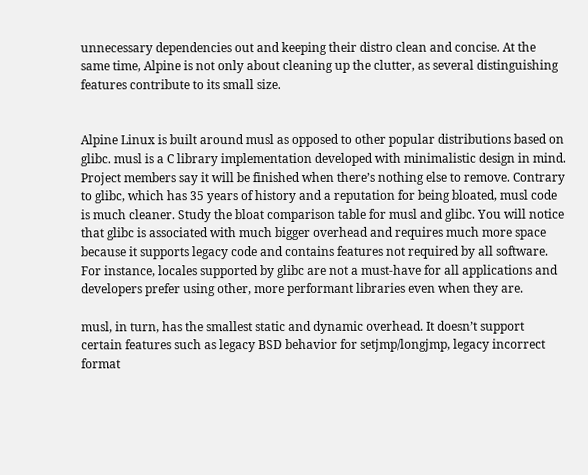unnecessary dependencies out and keeping their distro clean and concise. At the same time, Alpine is not only about cleaning up the clutter, as several distinguishing features contribute to its small size.


Alpine Linux is built around musl as opposed to other popular distributions based on glibc. musl is a C library implementation developed with minimalistic design in mind. Project members say it will be finished when there’s nothing else to remove. Contrary to glibc, which has 35 years of history and a reputation for being bloated, musl code is much cleaner. Study the bloat comparison table for musl and glibc. You will notice that glibc is associated with much bigger overhead and requires much more space because it supports legacy code and contains features not required by all software. For instance, locales supported by glibc are not a must-have for all applications and developers prefer using other, more performant libraries even when they are.

musl, in turn, has the smallest static and dynamic overhead. It doesn’t support certain features such as legacy BSD behavior for setjmp/longjmp, legacy incorrect format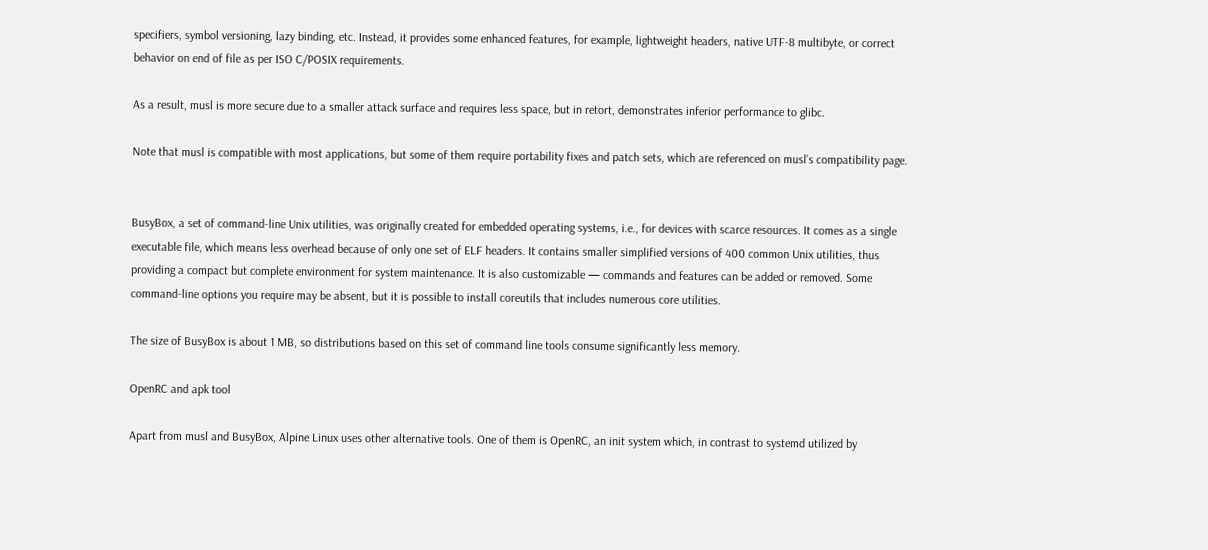specifiers, symbol versioning, lazy binding, etc. Instead, it provides some enhanced features, for example, lightweight headers, native UTF-8 multibyte, or correct behavior on end of file as per ISO C/POSIX requirements.

As a result, musl is more secure due to a smaller attack surface and requires less space, but in retort, demonstrates inferior performance to glibc.

Note that musl is compatible with most applications, but some of them require portability fixes and patch sets, which are referenced on musl’s compatibility page.


BusyBox, a set of command-line Unix utilities, was originally created for embedded operating systems, i.e., for devices with scarce resources. It comes as a single executable file, which means less overhead because of only one set of ELF headers. It contains smaller simplified versions of 400 common Unix utilities, thus providing a compact but complete environment for system maintenance. It is also customizable — commands and features can be added or removed. Some command-line options you require may be absent, but it is possible to install coreutils that includes numerous core utilities.

The size of BusyBox is about 1 MB, so distributions based on this set of command line tools consume significantly less memory.

OpenRC and apk tool

Apart from musl and BusyBox, Alpine Linux uses other alternative tools. One of them is OpenRC, an init system which, in contrast to systemd utilized by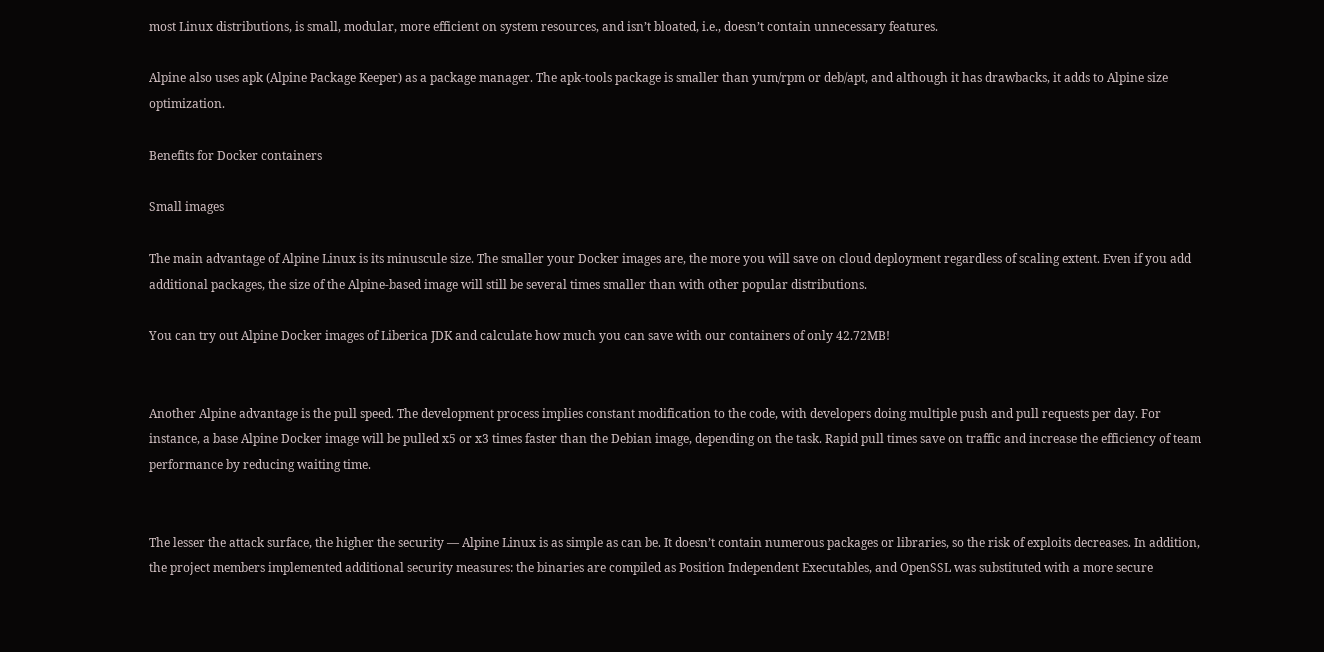most Linux distributions, is small, modular, more efficient on system resources, and isn’t bloated, i.e., doesn’t contain unnecessary features.

Alpine also uses apk (Alpine Package Keeper) as a package manager. The apk-tools package is smaller than yum/rpm or deb/apt, and although it has drawbacks, it adds to Alpine size optimization.

Benefits for Docker containers

Small images

The main advantage of Alpine Linux is its minuscule size. The smaller your Docker images are, the more you will save on cloud deployment regardless of scaling extent. Even if you add additional packages, the size of the Alpine-based image will still be several times smaller than with other popular distributions.

You can try out Alpine Docker images of Liberica JDK and calculate how much you can save with our containers of only 42.72MB!


Another Alpine advantage is the pull speed. The development process implies constant modification to the code, with developers doing multiple push and pull requests per day. For instance, a base Alpine Docker image will be pulled x5 or x3 times faster than the Debian image, depending on the task. Rapid pull times save on traffic and increase the efficiency of team performance by reducing waiting time.


The lesser the attack surface, the higher the security — Alpine Linux is as simple as can be. It doesn’t contain numerous packages or libraries, so the risk of exploits decreases. In addition, the project members implemented additional security measures: the binaries are compiled as Position Independent Executables, and OpenSSL was substituted with a more secure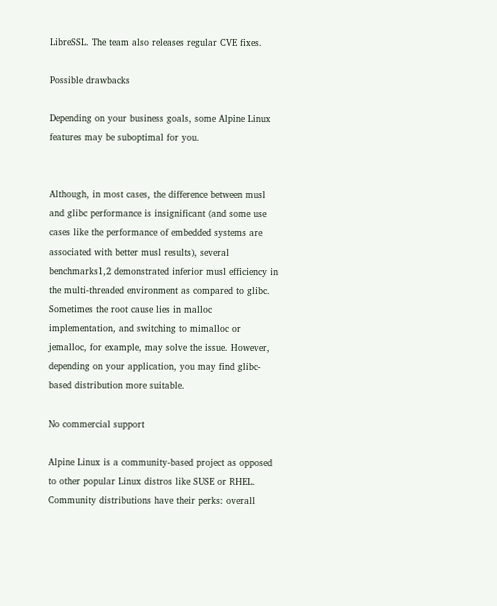LibreSSL. The team also releases regular CVE fixes.

Possible drawbacks

Depending on your business goals, some Alpine Linux features may be suboptimal for you.


Although, in most cases, the difference between musl and glibc performance is insignificant (and some use cases like the performance of embedded systems are associated with better musl results), several benchmarks1,2 demonstrated inferior musl efficiency in the multi-threaded environment as compared to glibc. Sometimes the root cause lies in malloc implementation, and switching to mimalloc or jemalloc, for example, may solve the issue. However, depending on your application, you may find glibc-based distribution more suitable.

No commercial support

Alpine Linux is a community-based project as opposed to other popular Linux distros like SUSE or RHEL. Community distributions have their perks: overall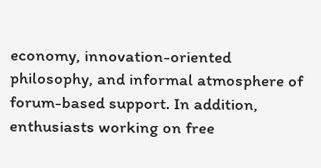economy, innovation-oriented philosophy, and informal atmosphere of forum-based support. In addition, enthusiasts working on free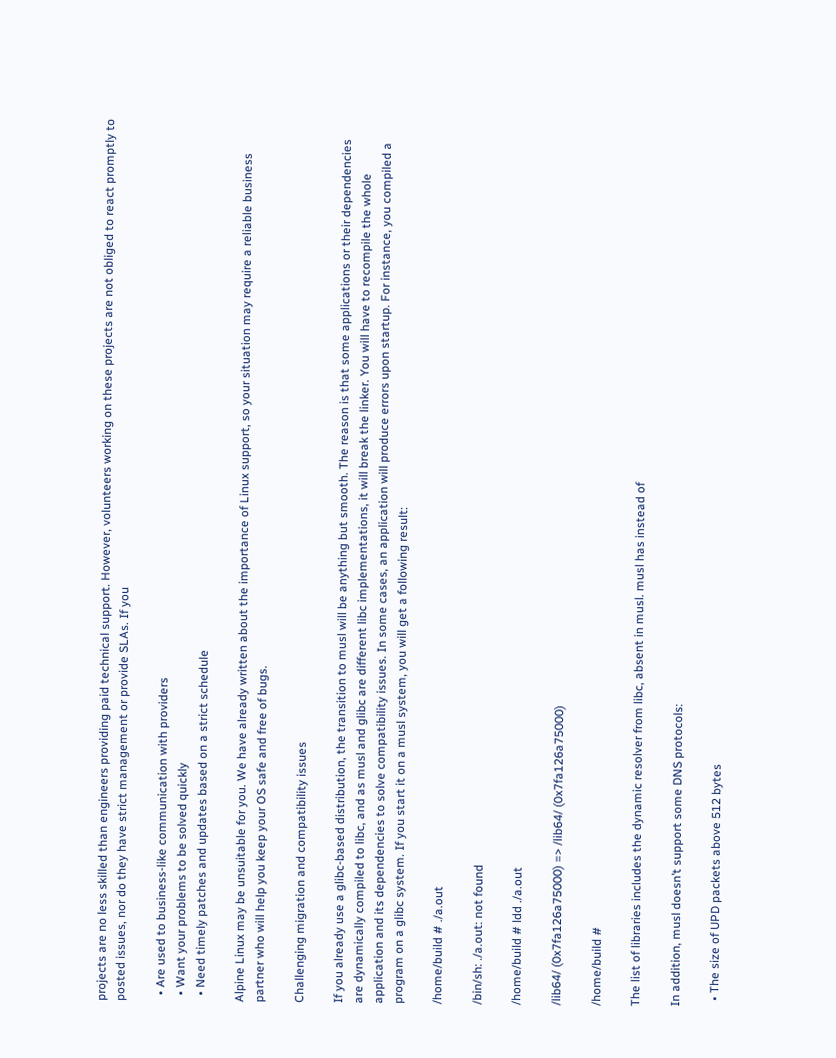projects are no less skilled than engineers providing paid technical support. However, volunteers working on these projects are not obliged to react promptly to posted issues, nor do they have strict management or provide SLAs. If you

  • Are used to business-like communication with providers
  • Want your problems to be solved quickly
  • Need timely patches and updates based on a strict schedule

Alpine Linux may be unsuitable for you. We have already written about the importance of Linux support, so your situation may require a reliable business partner who will help you keep your OS safe and free of bugs.

Challenging migration and compatibility issues

If you already use a glibc-based distribution, the transition to musl will be anything but smooth. The reason is that some applications or their dependencies are dynamically compiled to libc, and as musl and glibc are different libc implementations, it will break the linker. You will have to recompile the whole application and its dependencies to solve compatibility issues. In some cases, an application will produce errors upon startup. For instance, you compiled a program on a glibc system. If you start it on a musl system, you will get a following result:

/home/build # ./a.out

/bin/sh: ./a.out: not found

/home/build # ldd ./a.out

/lib64/ (0x7fa126a75000) => /lib64/ (0x7fa126a75000)

/home/build #

The list of libraries includes the dynamic resolver from libc, absent in musl. musl has instead of

In addition, musl doesn’t support some DNS protocols:

  • The size of UPD packets above 512 bytes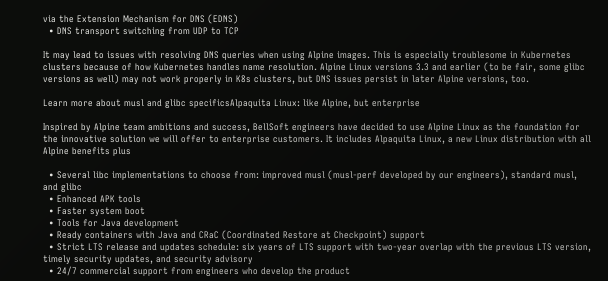via the Extension Mechanism for DNS (EDNS)
  • DNS transport switching from UDP to TCP

It may lead to issues with resolving DNS queries when using Alpine images. This is especially troublesome in Kubernetes clusters because of how Kubernetes handles name resolution. Alpine Linux versions 3.3 and earlier (to be fair, some glibc versions as well) may not work properly in K8s clusters, but DNS issues persist in later Alpine versions, too.

Learn more about musl and glibc specificsAlpaquita Linux: like Alpine, but enterprise

Inspired by Alpine team ambitions and success, BellSoft engineers have decided to use Alpine Linux as the foundation for the innovative solution we will offer to enterprise customers. It includes Alpaquita Linux, a new Linux distribution with all Alpine benefits plus

  • Several libc implementations to choose from: improved musl (musl-perf developed by our engineers), standard musl, and glibc
  • Enhanced APK tools
  • Faster system boot
  • Tools for Java development
  • Ready containers with Java and CRaC (Coordinated Restore at Checkpoint) support
  • Strict LTS release and updates schedule: six years of LTS support with two-year overlap with the previous LTS version, timely security updates, and security advisory
  • 24/7 commercial support from engineers who develop the product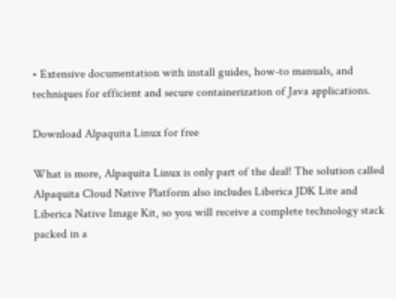• Extensive documentation with install guides, how-to manuals, and techniques for efficient and secure containerization of Java applications.

Download Alpaquita Linux for free

What is more, Alpaquita Linux is only part of the deal! The solution called Alpaquita Cloud Native Platform also includes Liberica JDK Lite and Liberica Native Image Kit, so you will receive a complete technology stack packed in a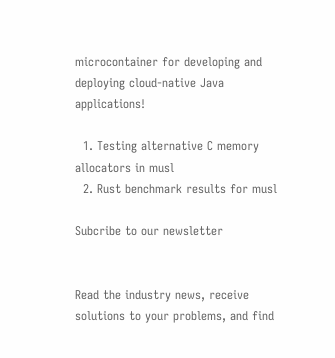microcontainer for developing and deploying cloud-native Java applications!

  1. Testing alternative C memory allocators in musl
  2. Rust benchmark results for musl

Subcribe to our newsletter


Read the industry news, receive solutions to your problems, and find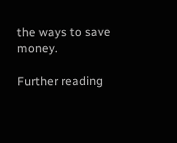the ways to save money.

Further reading